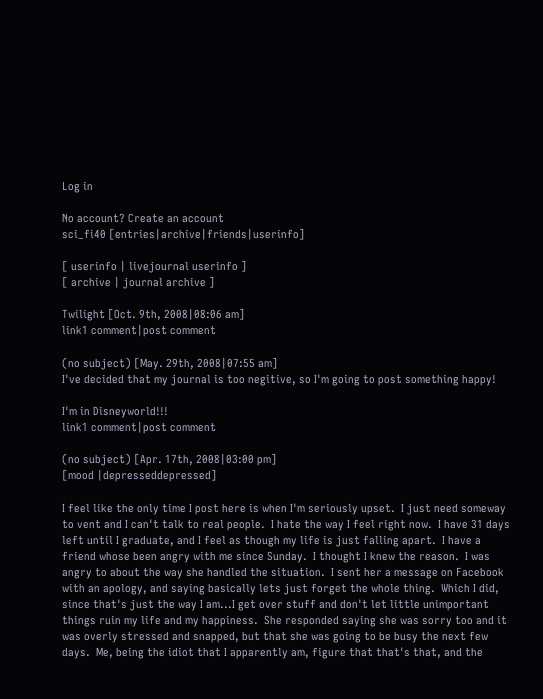Log in

No account? Create an account
sci_fi40 [entries|archive|friends|userinfo]

[ userinfo | livejournal userinfo ]
[ archive | journal archive ]

Twilight [Oct. 9th, 2008|08:06 am]
link1 comment|post comment

(no subject) [May. 29th, 2008|07:55 am]
I've decided that my journal is too negitive, so I'm going to post something happy!

I'm in Disneyworld!!!
link1 comment|post comment

(no subject) [Apr. 17th, 2008|03:00 pm]
[mood |depresseddepressed]

I feel like the only time I post here is when I'm seriously upset.  I just need someway to vent and I can't talk to real people.  I hate the way I feel right now.  I have 31 days left until I graduate, and I feel as though my life is just falling apart.  I have a friend whose been angry with me since Sunday.  I thought I knew the reason.  I was angry to about the way she handled the situation.  I sent her a message on Facebook with an apology, and saying basically lets just forget the whole thing.  Which I did, since that's just the way I am...I get over stuff and don't let little unimportant things ruin my life and my happiness.  She responded saying she was sorry too and it was overly stressed and snapped, but that she was going to be busy the next few days.  Me, being the idiot that I apparently am, figure that that's that, and the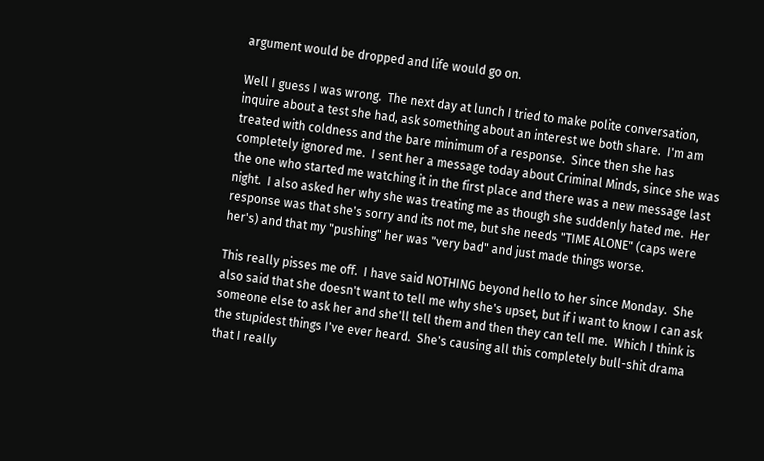argument would be dropped and life would go on.

Well I guess I was wrong.  The next day at lunch I tried to make polite conversation, inquire about a test she had, ask something about an interest we both share.  I'm am treated with coldness and the bare minimum of a response.  Since then she has completely ignored me.  I sent her a message today about Criminal Minds, since she was the one who started me watching it in the first place and there was a new message last night.  I also asked her why she was treating me as though she suddenly hated me.  Her response was that she's sorry and its not me, but she needs "TIME ALONE" (caps were her's) and that my "pushing" her was "very bad" and just made things worse.

This really pisses me off.  I have said NOTHING beyond hello to her since Monday.  She also said that she doesn't want to tell me why she's upset, but if i want to know I can ask someone else to ask her and she'll tell them and then they can tell me.  Which I think is the stupidest things I've ever heard.  She's causing all this completely bull-shit drama that I really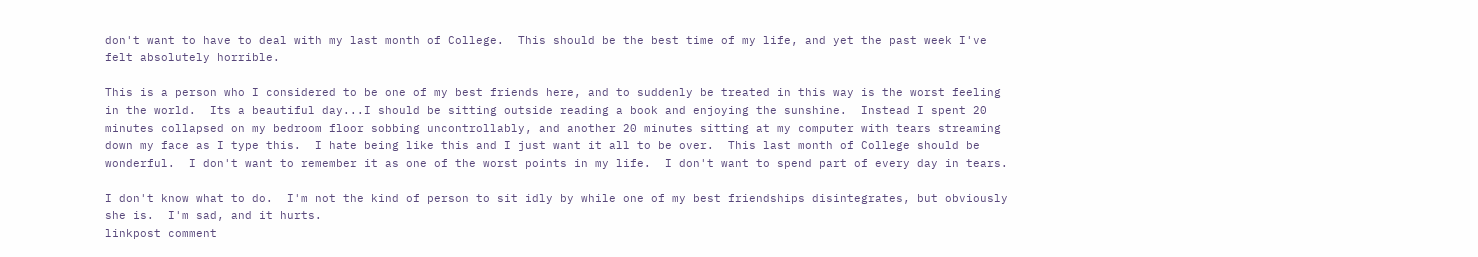don't want to have to deal with my last month of College.  This should be the best time of my life, and yet the past week I've felt absolutely horrible.

This is a person who I considered to be one of my best friends here, and to suddenly be treated in this way is the worst feeling in the world.  Its a beautiful day...I should be sitting outside reading a book and enjoying the sunshine.  Instead I spent 20 minutes collapsed on my bedroom floor sobbing uncontrollably, and another 20 minutes sitting at my computer with tears streaming down my face as I type this.  I hate being like this and I just want it all to be over.  This last month of College should be wonderful.  I don't want to remember it as one of the worst points in my life.  I don't want to spend part of every day in tears.

I don't know what to do.  I'm not the kind of person to sit idly by while one of my best friendships disintegrates, but obviously she is.  I'm sad, and it hurts.
linkpost comment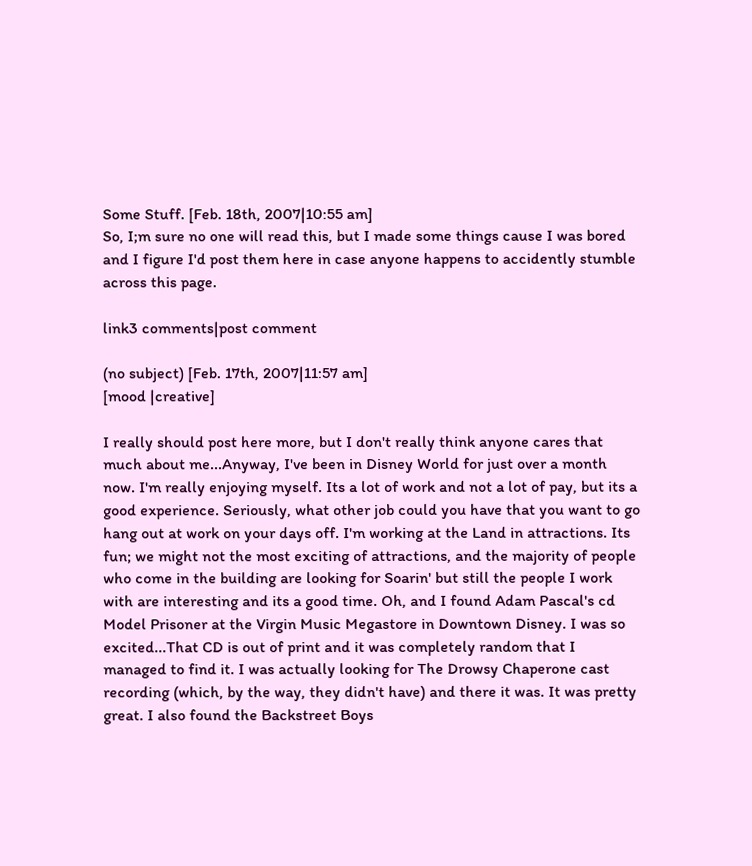Some Stuff. [Feb. 18th, 2007|10:55 am]
So, I;m sure no one will read this, but I made some things cause I was bored and I figure I'd post them here in case anyone happens to accidently stumble across this page.

link3 comments|post comment

(no subject) [Feb. 17th, 2007|11:57 am]
[mood |creative]

I really should post here more, but I don't really think anyone cares that much about me...Anyway, I've been in Disney World for just over a month now. I'm really enjoying myself. Its a lot of work and not a lot of pay, but its a good experience. Seriously, what other job could you have that you want to go hang out at work on your days off. I'm working at the Land in attractions. Its fun; we might not the most exciting of attractions, and the majority of people who come in the building are looking for Soarin' but still the people I work with are interesting and its a good time. Oh, and I found Adam Pascal's cd Model Prisoner at the Virgin Music Megastore in Downtown Disney. I was so excited...That CD is out of print and it was completely random that I managed to find it. I was actually looking for The Drowsy Chaperone cast recording (which, by the way, they didn't have) and there it was. It was pretty great. I also found the Backstreet Boys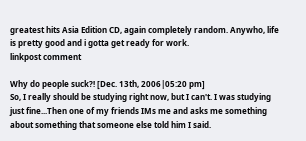greatest hits Asia Edition CD, again completely random. Anywho, life is pretty good and i gotta get ready for work.
linkpost comment

Why do people suck?! [Dec. 13th, 2006|05:20 pm]
So, I really should be studying right now, but I can't. I was studying just fine...Then one of my friends IMs me and asks me something about something that someone else told him I said.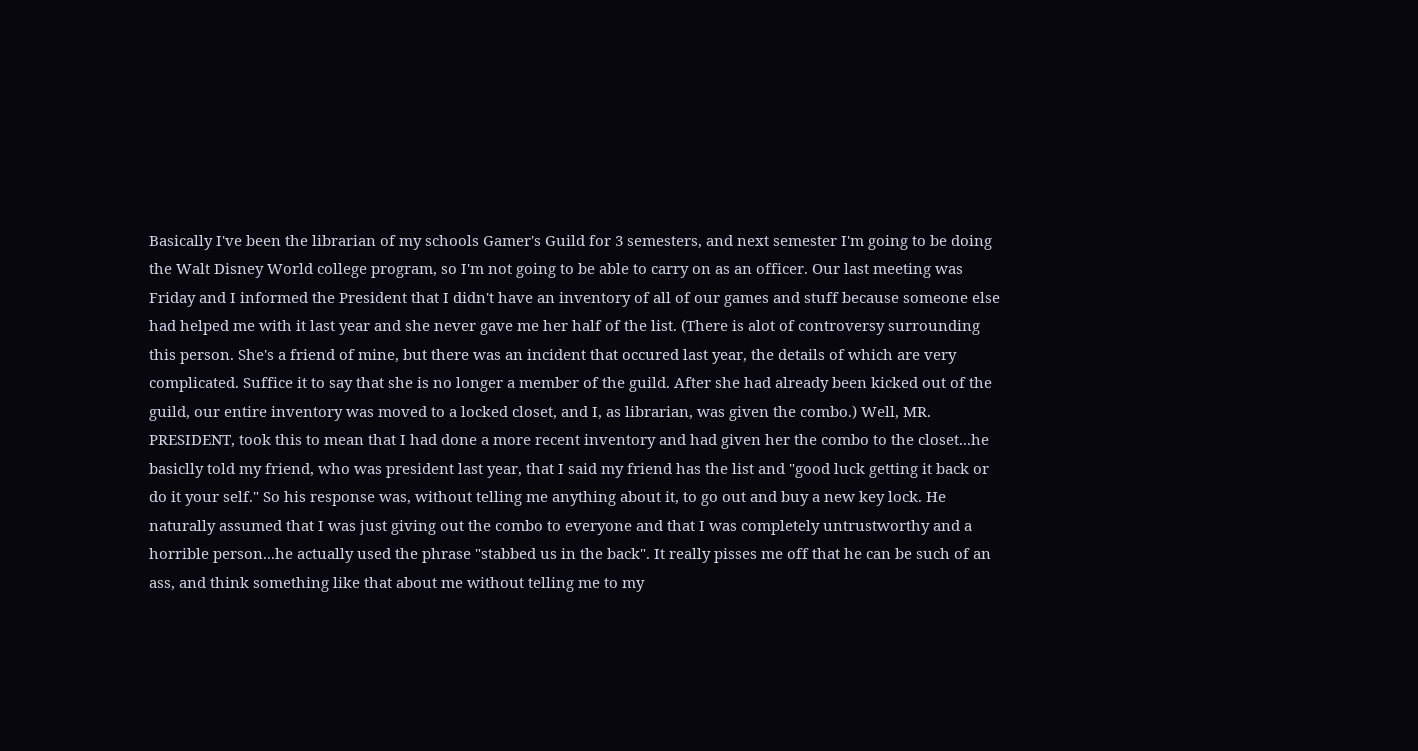Basically I've been the librarian of my schools Gamer's Guild for 3 semesters, and next semester I'm going to be doing the Walt Disney World college program, so I'm not going to be able to carry on as an officer. Our last meeting was Friday and I informed the President that I didn't have an inventory of all of our games and stuff because someone else had helped me with it last year and she never gave me her half of the list. (There is alot of controversy surrounding this person. She's a friend of mine, but there was an incident that occured last year, the details of which are very complicated. Suffice it to say that she is no longer a member of the guild. After she had already been kicked out of the guild, our entire inventory was moved to a locked closet, and I, as librarian, was given the combo.) Well, MR. PRESIDENT, took this to mean that I had done a more recent inventory and had given her the combo to the closet...he basiclly told my friend, who was president last year, that I said my friend has the list and "good luck getting it back or do it your self." So his response was, without telling me anything about it, to go out and buy a new key lock. He naturally assumed that I was just giving out the combo to everyone and that I was completely untrustworthy and a horrible person...he actually used the phrase "stabbed us in the back". It really pisses me off that he can be such of an ass, and think something like that about me without telling me to my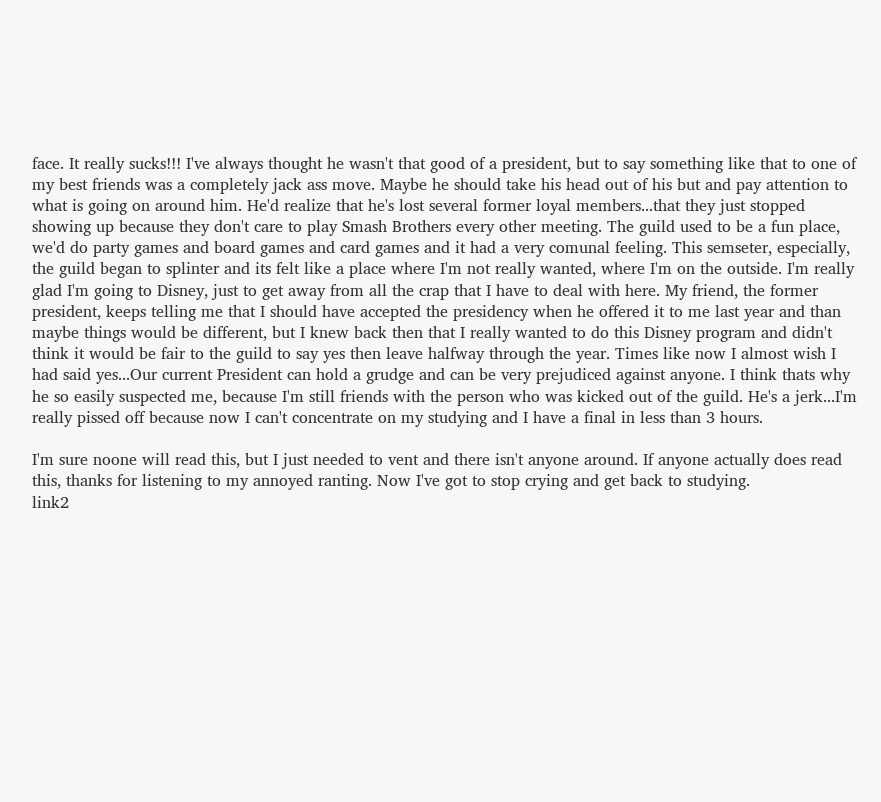face. It really sucks!!! I've always thought he wasn't that good of a president, but to say something like that to one of my best friends was a completely jack ass move. Maybe he should take his head out of his but and pay attention to what is going on around him. He'd realize that he's lost several former loyal members...that they just stopped showing up because they don't care to play Smash Brothers every other meeting. The guild used to be a fun place, we'd do party games and board games and card games and it had a very comunal feeling. This semseter, especially, the guild began to splinter and its felt like a place where I'm not really wanted, where I'm on the outside. I'm really glad I'm going to Disney, just to get away from all the crap that I have to deal with here. My friend, the former president, keeps telling me that I should have accepted the presidency when he offered it to me last year and than maybe things would be different, but I knew back then that I really wanted to do this Disney program and didn't think it would be fair to the guild to say yes then leave halfway through the year. Times like now I almost wish I had said yes...Our current President can hold a grudge and can be very prejudiced against anyone. I think thats why he so easily suspected me, because I'm still friends with the person who was kicked out of the guild. He's a jerk...I'm really pissed off because now I can't concentrate on my studying and I have a final in less than 3 hours.

I'm sure noone will read this, but I just needed to vent and there isn't anyone around. If anyone actually does read this, thanks for listening to my annoyed ranting. Now I've got to stop crying and get back to studying.
link2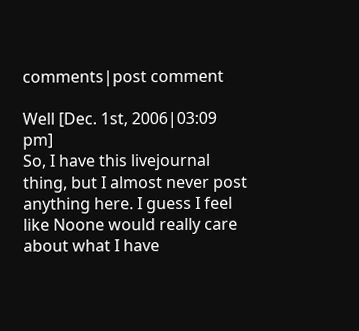comments|post comment

Well [Dec. 1st, 2006|03:09 pm]
So, I have this livejournal thing, but I almost never post anything here. I guess I feel like Noone would really care about what I have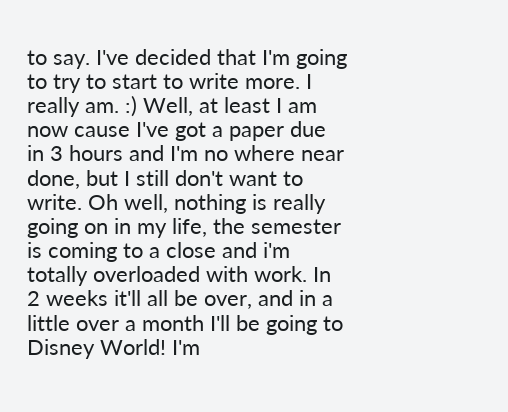to say. I've decided that I'm going to try to start to write more. I really am. :) Well, at least I am now cause I've got a paper due in 3 hours and I'm no where near done, but I still don't want to write. Oh well, nothing is really going on in my life, the semester is coming to a close and i'm totally overloaded with work. In 2 weeks it'll all be over, and in a little over a month I'll be going to Disney World! I'm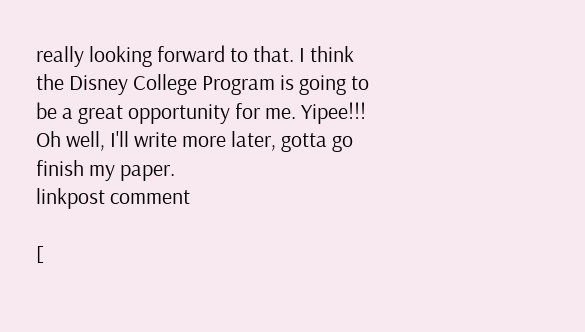really looking forward to that. I think the Disney College Program is going to be a great opportunity for me. Yipee!!! Oh well, I'll write more later, gotta go finish my paper.
linkpost comment

[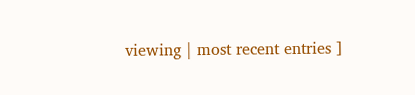viewing | most recent entries ]